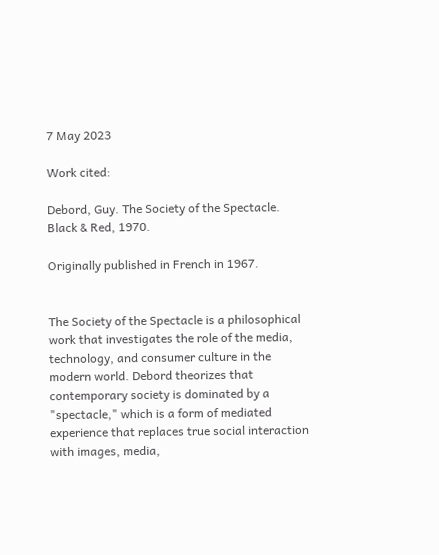7 May 2023

Work cited:

Debord, Guy. The Society of the Spectacle. Black & Red, 1970.

Originally published in French in 1967.


The Society of the Spectacle is a philosophical work that investigates the role of the media, technology, and consumer culture in the modern world. Debord theorizes that contemporary society is dominated by a "spectacle," which is a form of mediated experience that replaces true social interaction with images, media,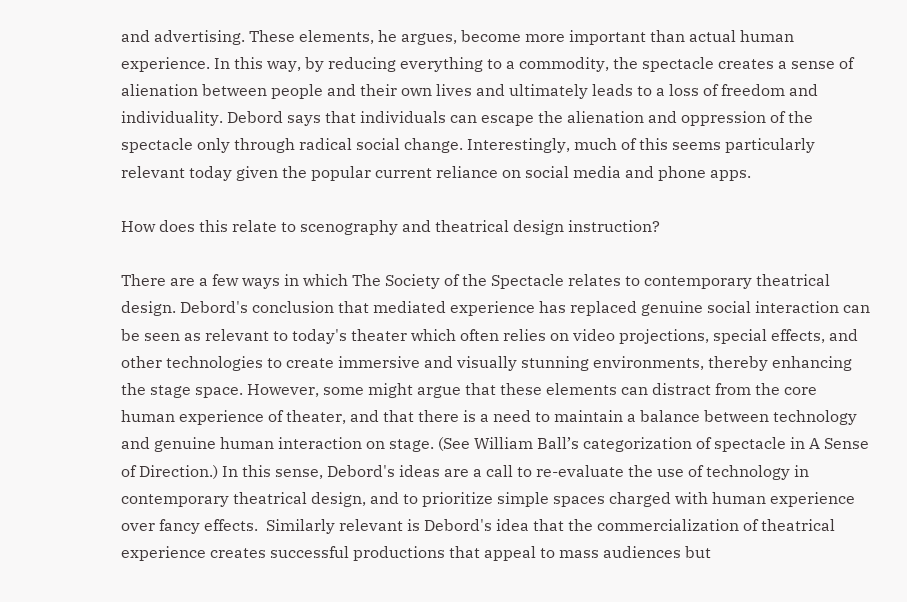and advertising. These elements, he argues, become more important than actual human experience. In this way, by reducing everything to a commodity, the spectacle creates a sense of alienation between people and their own lives and ultimately leads to a loss of freedom and individuality. Debord says that individuals can escape the alienation and oppression of the spectacle only through radical social change. Interestingly, much of this seems particularly relevant today given the popular current reliance on social media and phone apps.

How does this relate to scenography and theatrical design instruction?

There are a few ways in which The Society of the Spectacle relates to contemporary theatrical design. Debord's conclusion that mediated experience has replaced genuine social interaction can be seen as relevant to today's theater which often relies on video projections, special effects, and other technologies to create immersive and visually stunning environments, thereby enhancing the stage space. However, some might argue that these elements can distract from the core human experience of theater, and that there is a need to maintain a balance between technology and genuine human interaction on stage. (See William Ball’s categorization of spectacle in A Sense of Direction.) In this sense, Debord's ideas are a call to re-evaluate the use of technology in contemporary theatrical design, and to prioritize simple spaces charged with human experience over fancy effects.  Similarly relevant is Debord's idea that the commercialization of theatrical experience creates successful productions that appeal to mass audiences but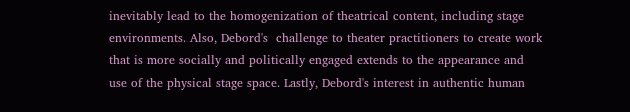inevitably lead to the homogenization of theatrical content, including stage environments. Also, Debord's  challenge to theater practitioners to create work that is more socially and politically engaged extends to the appearance and use of the physical stage space. Lastly, Debord's interest in authentic human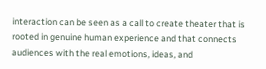interaction can be seen as a call to create theater that is rooted in genuine human experience and that connects audiences with the real emotions, ideas, and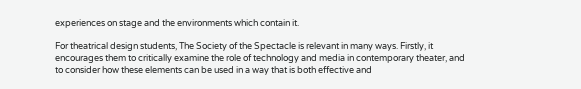experiences on stage and the environments which contain it.

For theatrical design students, The Society of the Spectacle is relevant in many ways. Firstly, it encourages them to critically examine the role of technology and media in contemporary theater, and to consider how these elements can be used in a way that is both effective and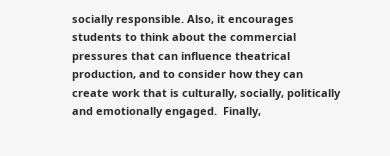socially responsible. Also, it encourages students to think about the commercial pressures that can influence theatrical production, and to consider how they can create work that is culturally, socially, politically and emotionally engaged.  Finally,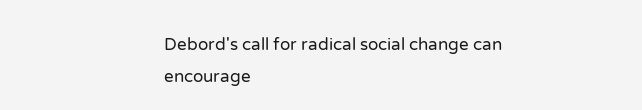Debord's call for radical social change can encourage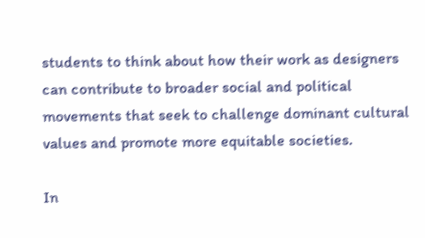students to think about how their work as designers can contribute to broader social and political movements that seek to challenge dominant cultural values and promote more equitable societies.

In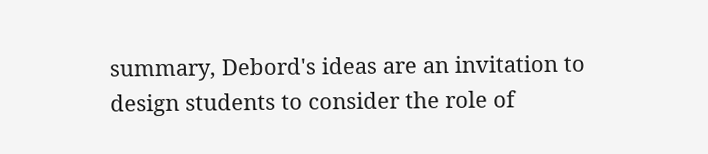summary, Debord's ideas are an invitation to design students to consider the role of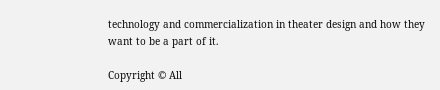technology and commercialization in theater design and how they want to be a part of it.

Copyright © All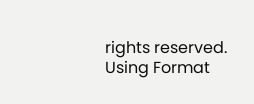rights reserved.
Using Format